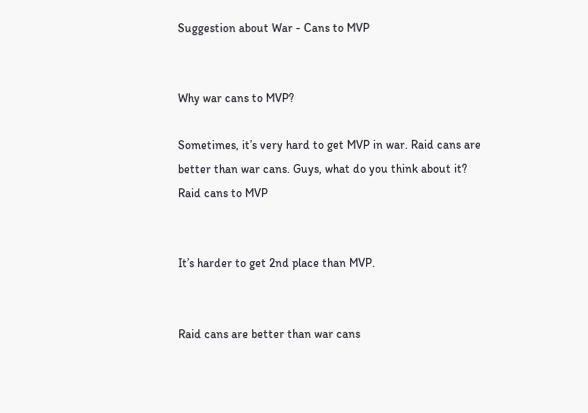Suggestion about War - Cans to MVP


Why war cans to MVP?

Sometimes, it’s very hard to get MVP in war. Raid cans are better than war cans. Guys, what do you think about it? Raid cans to MVP


It’s harder to get 2nd place than MVP.


Raid cans are better than war cans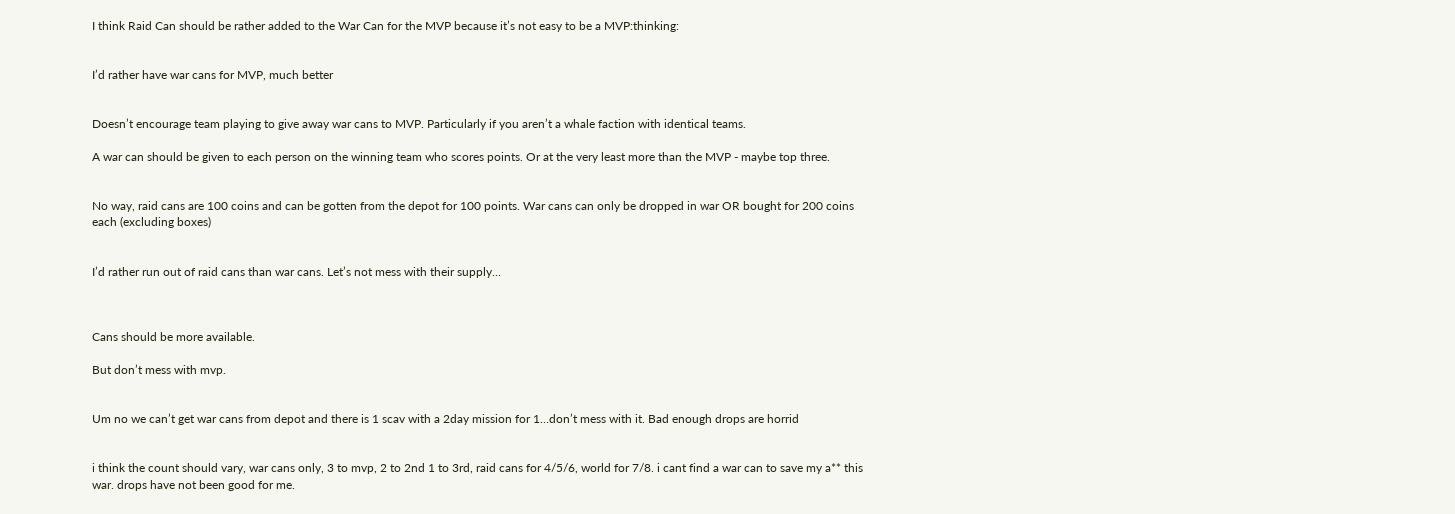I think Raid Can should be rather added to the War Can for the MVP because it’s not easy to be a MVP:thinking:


I’d rather have war cans for MVP, much better


Doesn’t encourage team playing to give away war cans to MVP. Particularly if you aren’t a whale faction with identical teams.

A war can should be given to each person on the winning team who scores points. Or at the very least more than the MVP - maybe top three.


No way, raid cans are 100 coins and can be gotten from the depot for 100 points. War cans can only be dropped in war OR bought for 200 coins each (excluding boxes)


I’d rather run out of raid cans than war cans. Let’s not mess with their supply…



Cans should be more available.

But don’t mess with mvp.


Um no we can’t get war cans from depot and there is 1 scav with a 2day mission for 1…don’t mess with it. Bad enough drops are horrid


i think the count should vary, war cans only, 3 to mvp, 2 to 2nd 1 to 3rd, raid cans for 4/5/6, world for 7/8. i cant find a war can to save my a** this war. drops have not been good for me.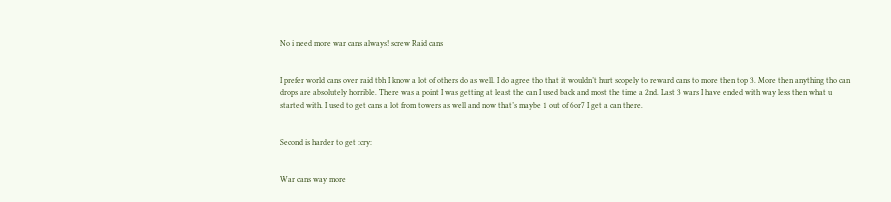No i need more war cans always! screw Raid cans


I prefer world cans over raid tbh I know a lot of others do as well. I do agree tho that it wouldn’t hurt scopely to reward cans to more then top 3. More then anything tho can drops are absolutely horrible. There was a point I was getting at least the can I used back and most the time a 2nd. Last 3 wars I have ended with way less then what u started with. I used to get cans a lot from towers as well and now that’s maybe 1 out of 6or7 I get a can there.


Second is harder to get :cry:


War cans way more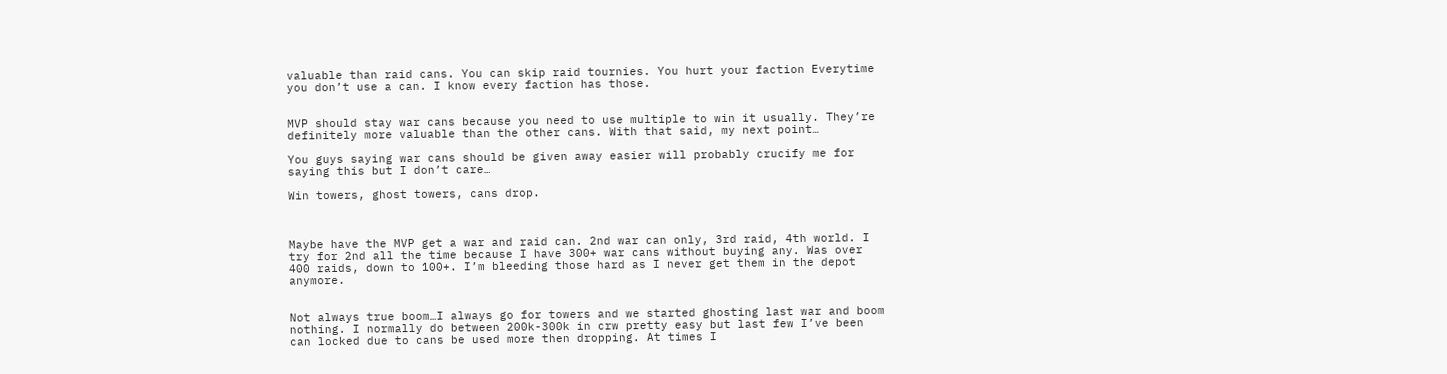valuable than raid cans. You can skip raid tournies. You hurt your faction Everytime you don’t use a can. I know every faction has those.


MVP should stay war cans because you need to use multiple to win it usually. They’re definitely more valuable than the other cans. With that said, my next point…

You guys saying war cans should be given away easier will probably crucify me for saying this but I don’t care…

Win towers, ghost towers, cans drop.



Maybe have the MVP get a war and raid can. 2nd war can only, 3rd raid, 4th world. I try for 2nd all the time because I have 300+ war cans without buying any. Was over 400 raids, down to 100+. I’m bleeding those hard as I never get them in the depot anymore.


Not always true boom…I always go for towers and we started ghosting last war and boom nothing. I normally do between 200k-300k in crw pretty easy but last few I’ve been can locked due to cans be used more then dropping. At times I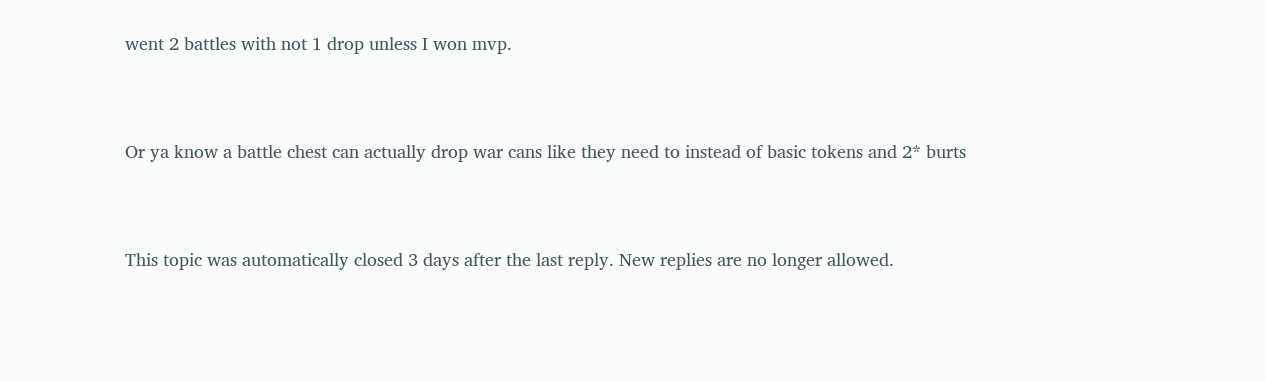went 2 battles with not 1 drop unless I won mvp.


Or ya know a battle chest can actually drop war cans like they need to instead of basic tokens and 2* burts


This topic was automatically closed 3 days after the last reply. New replies are no longer allowed.